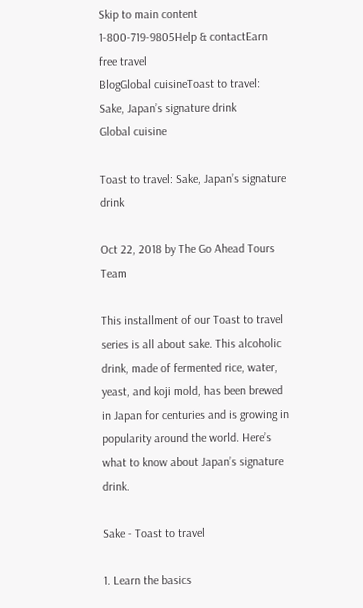Skip to main content
1-800-719-9805Help & contactEarn free travel
BlogGlobal cuisineToast to travel: Sake, Japan’s signature drink
Global cuisine

Toast to travel: Sake, Japan’s signature drink

Oct 22, 2018 by The Go Ahead Tours Team

This installment of our Toast to travel series is all about sake. This alcoholic drink, made of fermented rice, water, yeast, and koji mold, has been brewed in Japan for centuries and is growing in popularity around the world. Here’s what to know about Japan’s signature drink.

Sake - Toast to travel

1. Learn the basics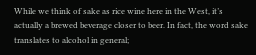While we think of sake as rice wine here in the West, it’s actually a brewed beverage closer to beer. In fact, the word sake translates to alcohol in general;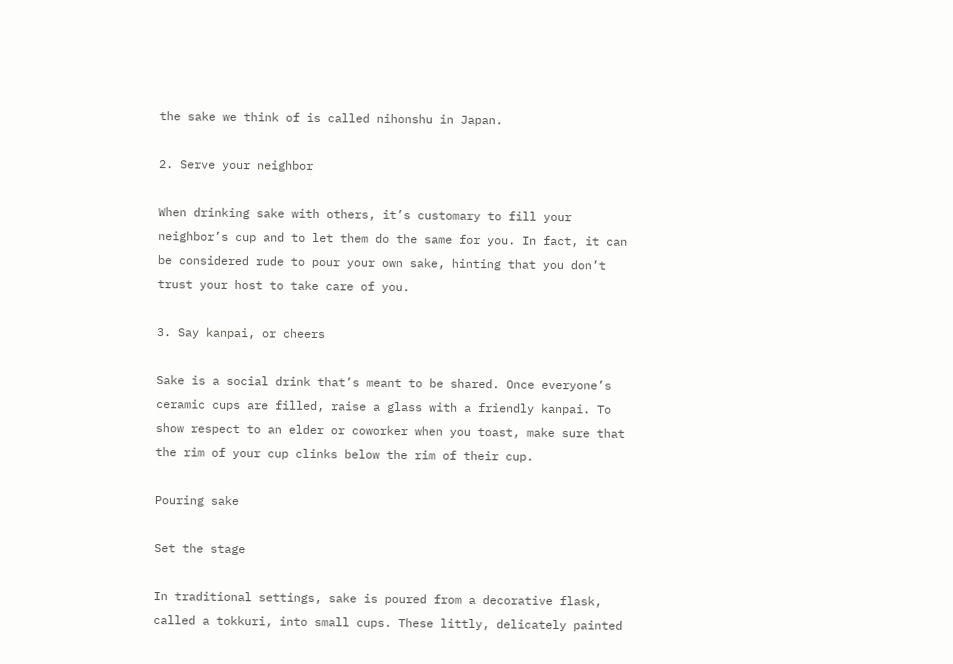the sake we think of is called nihonshu in Japan.

2. Serve your neighbor

When drinking sake with others, it’s customary to fill your neighbor’s cup and to let them do the same for you. In fact, it can be considered rude to pour your own sake, hinting that you don’t trust your host to take care of you.

3. Say kanpai, or cheers

Sake is a social drink that’s meant to be shared. Once everyone’s ceramic cups are filled, raise a glass with a friendly kanpai. To show respect to an elder or coworker when you toast, make sure that the rim of your cup clinks below the rim of their cup.

Pouring sake

Set the stage

In traditional settings, sake is poured from a decorative flask, called a tokkuri, into small cups. These littly, delicately painted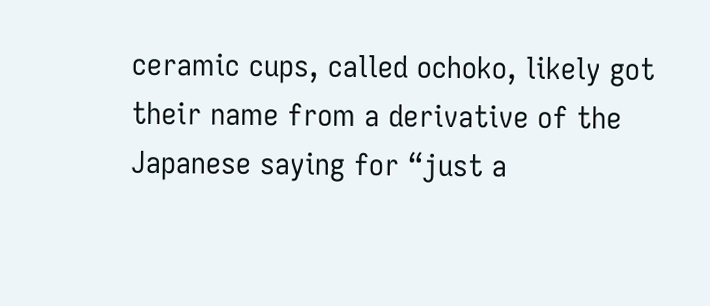ceramic cups, called ochoko, likely got their name from a derivative of the Japanese saying for “just a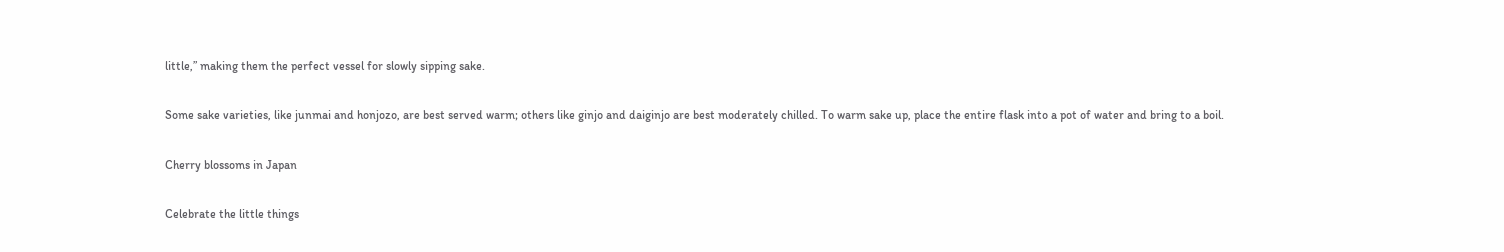little,” making them the perfect vessel for slowly sipping sake.

Some sake varieties, like junmai and honjozo, are best served warm; others like ginjo and daiginjo are best moderately chilled. To warm sake up, place the entire flask into a pot of water and bring to a boil.

Cherry blossoms in Japan

Celebrate the little things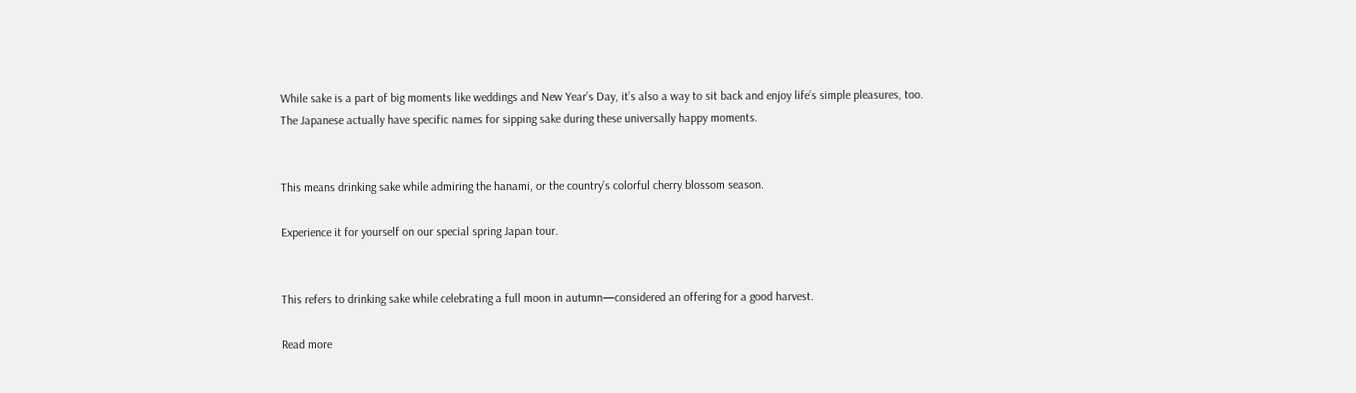While sake is a part of big moments like weddings and New Year’s Day, it’s also a way to sit back and enjoy life’s simple pleasures, too. The Japanese actually have specific names for sipping sake during these universally happy moments.


This means drinking sake while admiring the hanami, or the country’s colorful cherry blossom season.

Experience it for yourself on our special spring Japan tour.


This refers to drinking sake while celebrating a full moon in autumn—considered an offering for a good harvest.

Read more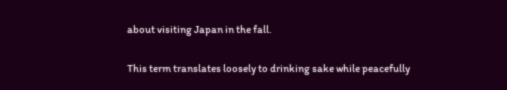about visiting Japan in the fall.


This term translates loosely to drinking sake while peacefully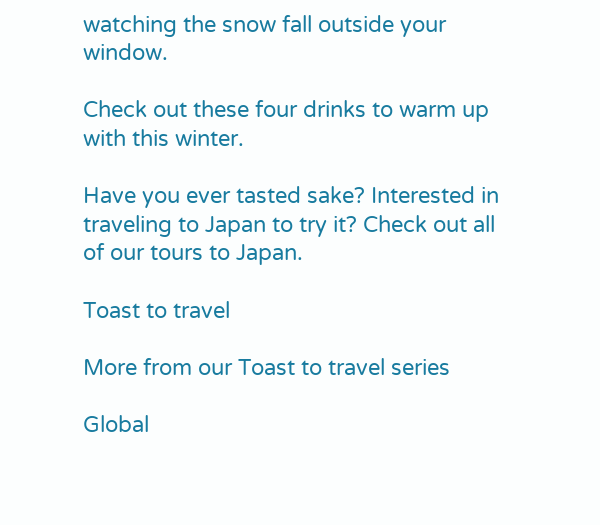watching the snow fall outside your window.

Check out these four drinks to warm up with this winter.

Have you ever tasted sake? Interested in traveling to Japan to try it? Check out all of our tours to Japan.

Toast to travel

More from our Toast to travel series

Global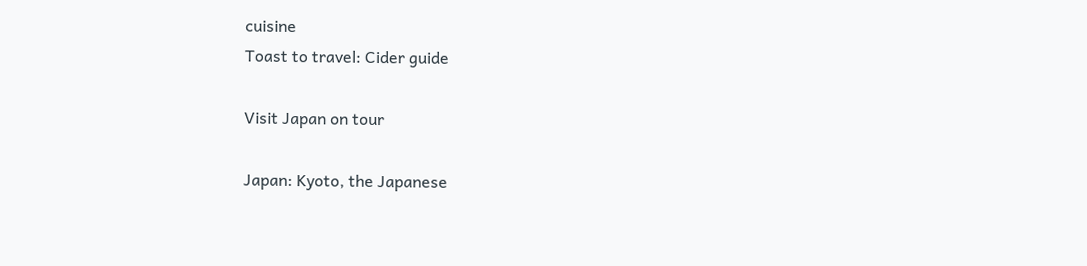cuisine
Toast to travel: Cider guide

Visit Japan on tour

Japan: Kyoto, the Japanese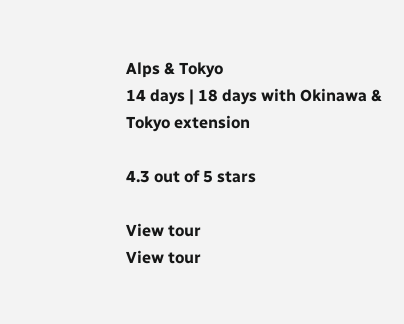Alps & Tokyo
14 days | 18 days with Okinawa & Tokyo extension

4.3 out of 5 stars

View tour
View tour